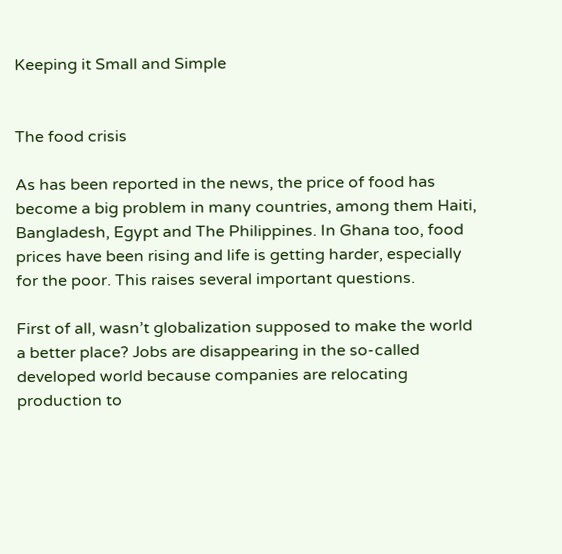Keeping it Small and Simple


The food crisis

As has been reported in the news, the price of food has become a big problem in many countries, among them Haiti, Bangladesh, Egypt and The Philippines. In Ghana too, food prices have been rising and life is getting harder, especially for the poor. This raises several important questions.

First of all, wasn’t globalization supposed to make the world a better place? Jobs are disappearing in the so-called developed world because companies are relocating production to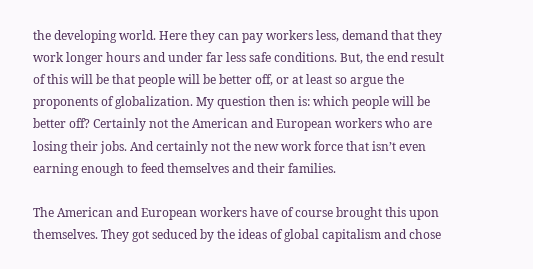the developing world. Here they can pay workers less, demand that they work longer hours and under far less safe conditions. But, the end result of this will be that people will be better off, or at least so argue the proponents of globalization. My question then is: which people will be better off? Certainly not the American and European workers who are losing their jobs. And certainly not the new work force that isn’t even earning enough to feed themselves and their families.

The American and European workers have of course brought this upon themselves. They got seduced by the ideas of global capitalism and chose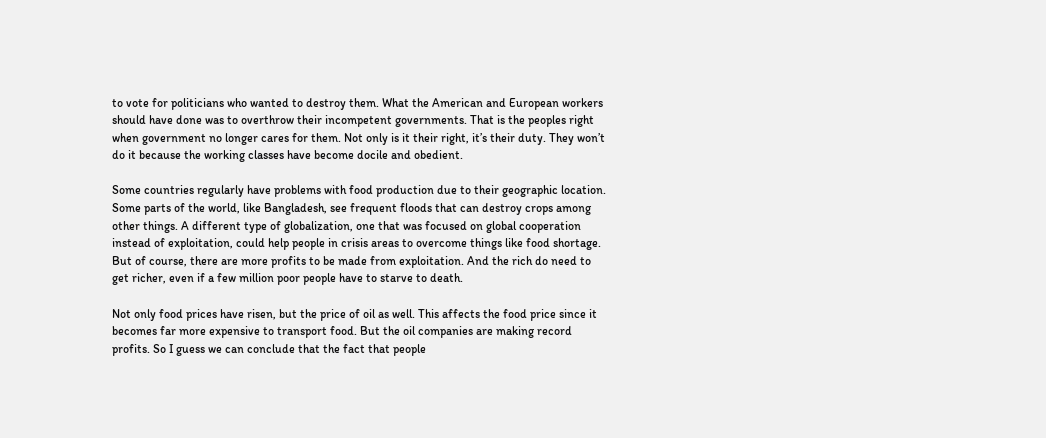to vote for politicians who wanted to destroy them. What the American and European workers should have done was to overthrow their incompetent governments. That is the peoples right when government no longer cares for them. Not only is it their right, it’s their duty. They won’t do it because the working classes have become docile and obedient.

Some countries regularly have problems with food production due to their geographic location. Some parts of the world, like Bangladesh, see frequent floods that can destroy crops among other things. A different type of globalization, one that was focused on global cooperation instead of exploitation, could help people in crisis areas to overcome things like food shortage. But of course, there are more profits to be made from exploitation. And the rich do need to get richer, even if a few million poor people have to starve to death.

Not only food prices have risen, but the price of oil as well. This affects the food price since it becomes far more expensive to transport food. But the oil companies are making record profits. So I guess we can conclude that the fact that people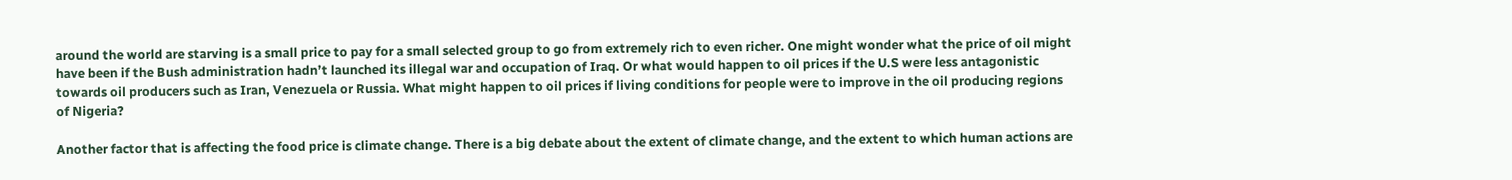around the world are starving is a small price to pay for a small selected group to go from extremely rich to even richer. One might wonder what the price of oil might have been if the Bush administration hadn’t launched its illegal war and occupation of Iraq. Or what would happen to oil prices if the U.S were less antagonistic towards oil producers such as Iran, Venezuela or Russia. What might happen to oil prices if living conditions for people were to improve in the oil producing regions of Nigeria?

Another factor that is affecting the food price is climate change. There is a big debate about the extent of climate change, and the extent to which human actions are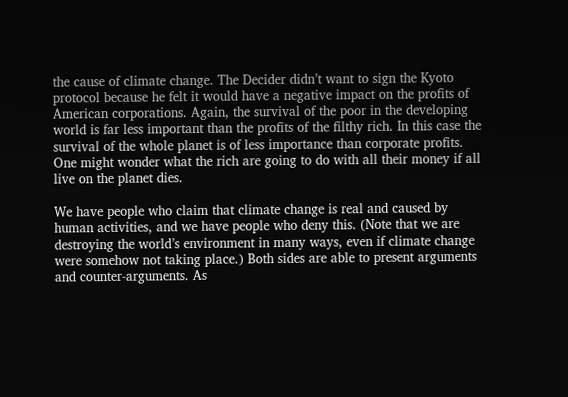the cause of climate change. The Decider didn’t want to sign the Kyoto protocol because he felt it would have a negative impact on the profits of American corporations. Again, the survival of the poor in the developing world is far less important than the profits of the filthy rich. In this case the survival of the whole planet is of less importance than corporate profits. One might wonder what the rich are going to do with all their money if all live on the planet dies.

We have people who claim that climate change is real and caused by human activities, and we have people who deny this. (Note that we are destroying the world’s environment in many ways, even if climate change were somehow not taking place.) Both sides are able to present arguments and counter-arguments. As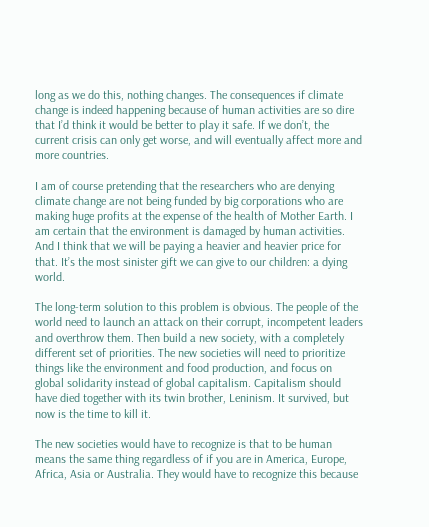long as we do this, nothing changes. The consequences if climate change is indeed happening because of human activities are so dire that I’d think it would be better to play it safe. If we don’t, the current crisis can only get worse, and will eventually affect more and more countries.

I am of course pretending that the researchers who are denying climate change are not being funded by big corporations who are making huge profits at the expense of the health of Mother Earth. I am certain that the environment is damaged by human activities. And I think that we will be paying a heavier and heavier price for that. It’s the most sinister gift we can give to our children: a dying world.

The long-term solution to this problem is obvious. The people of the world need to launch an attack on their corrupt, incompetent leaders and overthrow them. Then build a new society, with a completely different set of priorities. The new societies will need to prioritize things like the environment and food production, and focus on global solidarity instead of global capitalism. Capitalism should have died together with its twin brother, Leninism. It survived, but now is the time to kill it.

The new societies would have to recognize is that to be human means the same thing regardless of if you are in America, Europe, Africa, Asia or Australia. They would have to recognize this because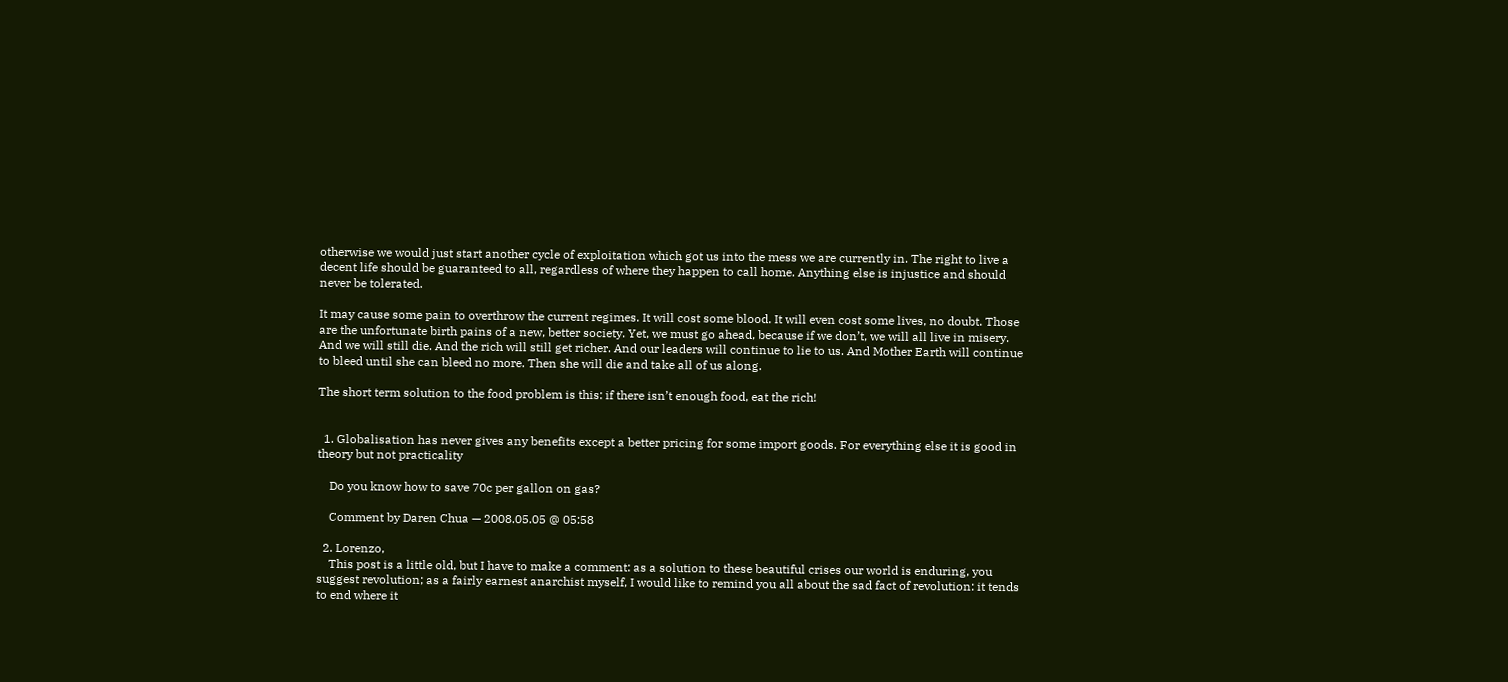otherwise we would just start another cycle of exploitation which got us into the mess we are currently in. The right to live a decent life should be guaranteed to all, regardless of where they happen to call home. Anything else is injustice and should never be tolerated.

It may cause some pain to overthrow the current regimes. It will cost some blood. It will even cost some lives, no doubt. Those are the unfortunate birth pains of a new, better society. Yet, we must go ahead, because if we don’t, we will all live in misery. And we will still die. And the rich will still get richer. And our leaders will continue to lie to us. And Mother Earth will continue to bleed until she can bleed no more. Then she will die and take all of us along.

The short term solution to the food problem is this: if there isn’t enough food, eat the rich!


  1. Globalisation has never gives any benefits except a better pricing for some import goods. For everything else it is good in theory but not practicality

    Do you know how to save 70c per gallon on gas?

    Comment by Daren Chua — 2008.05.05 @ 05:58

  2. Lorenzo,
    This post is a little old, but I have to make a comment: as a solution to these beautiful crises our world is enduring, you suggest revolution; as a fairly earnest anarchist myself, I would like to remind you all about the sad fact of revolution: it tends to end where it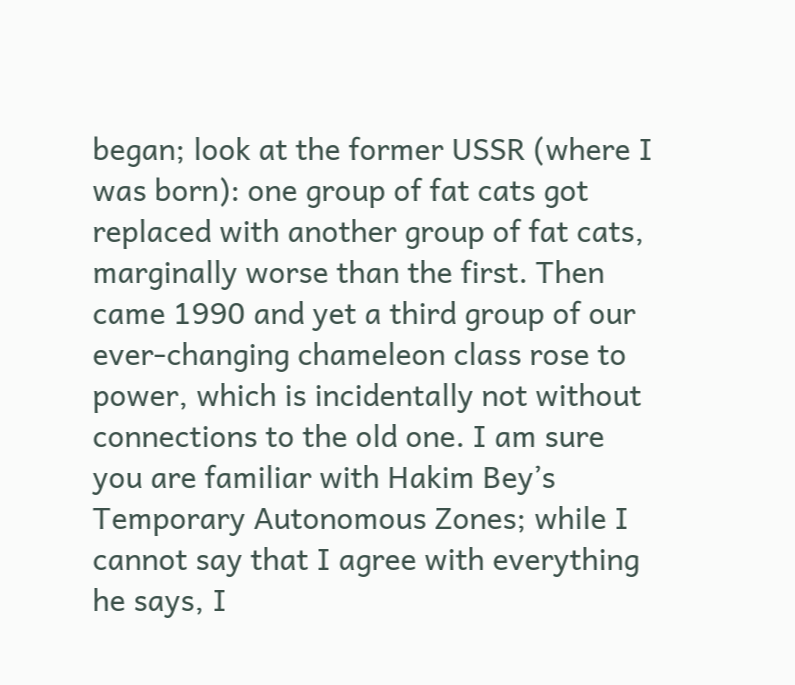began; look at the former USSR (where I was born): one group of fat cats got replaced with another group of fat cats, marginally worse than the first. Then came 1990 and yet a third group of our ever-changing chameleon class rose to power, which is incidentally not without connections to the old one. I am sure you are familiar with Hakim Bey’s Temporary Autonomous Zones; while I cannot say that I agree with everything he says, I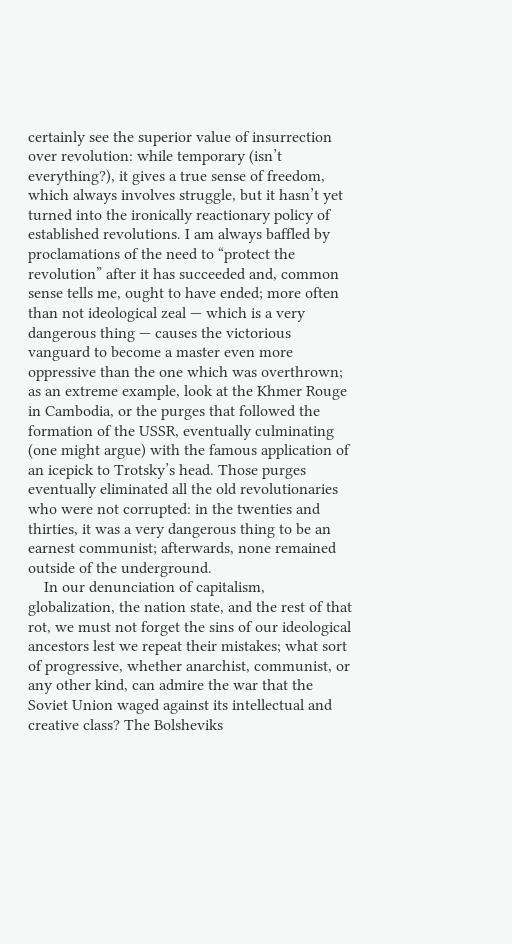certainly see the superior value of insurrection over revolution: while temporary (isn’t everything?), it gives a true sense of freedom, which always involves struggle, but it hasn’t yet turned into the ironically reactionary policy of established revolutions. I am always baffled by proclamations of the need to “protect the revolution” after it has succeeded and, common sense tells me, ought to have ended; more often than not ideological zeal — which is a very dangerous thing — causes the victorious vanguard to become a master even more oppressive than the one which was overthrown; as an extreme example, look at the Khmer Rouge in Cambodia, or the purges that followed the formation of the USSR, eventually culminating (one might argue) with the famous application of an icepick to Trotsky’s head. Those purges eventually eliminated all the old revolutionaries who were not corrupted: in the twenties and thirties, it was a very dangerous thing to be an earnest communist; afterwards, none remained outside of the underground.
    In our denunciation of capitalism, globalization, the nation state, and the rest of that rot, we must not forget the sins of our ideological ancestors lest we repeat their mistakes; what sort of progressive, whether anarchist, communist, or any other kind, can admire the war that the Soviet Union waged against its intellectual and creative class? The Bolsheviks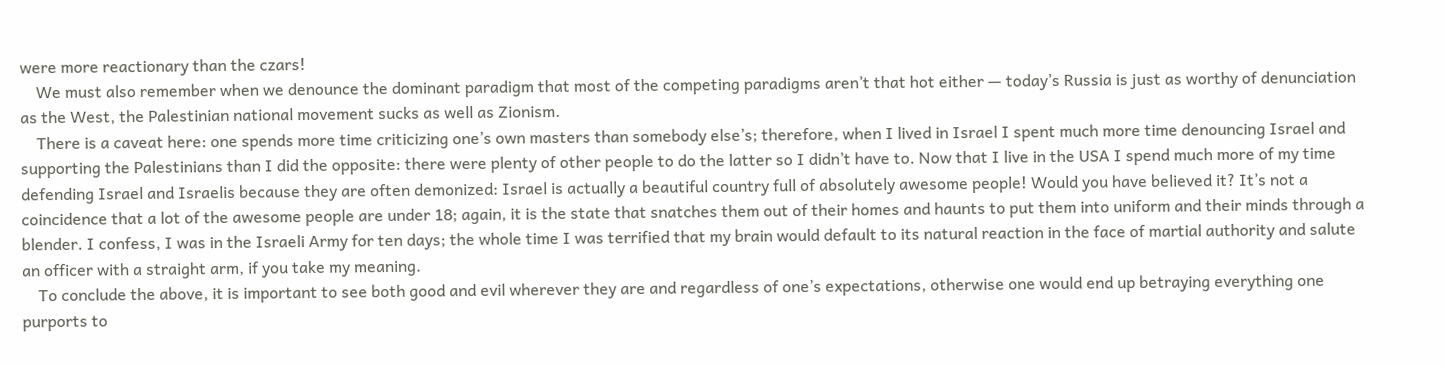were more reactionary than the czars!
    We must also remember when we denounce the dominant paradigm that most of the competing paradigms aren’t that hot either — today’s Russia is just as worthy of denunciation as the West, the Palestinian national movement sucks as well as Zionism.
    There is a caveat here: one spends more time criticizing one’s own masters than somebody else’s; therefore, when I lived in Israel I spent much more time denouncing Israel and supporting the Palestinians than I did the opposite: there were plenty of other people to do the latter so I didn’t have to. Now that I live in the USA I spend much more of my time defending Israel and Israelis because they are often demonized: Israel is actually a beautiful country full of absolutely awesome people! Would you have believed it? It’s not a coincidence that a lot of the awesome people are under 18; again, it is the state that snatches them out of their homes and haunts to put them into uniform and their minds through a blender. I confess, I was in the Israeli Army for ten days; the whole time I was terrified that my brain would default to its natural reaction in the face of martial authority and salute an officer with a straight arm, if you take my meaning.
    To conclude the above, it is important to see both good and evil wherever they are and regardless of one’s expectations, otherwise one would end up betraying everything one purports to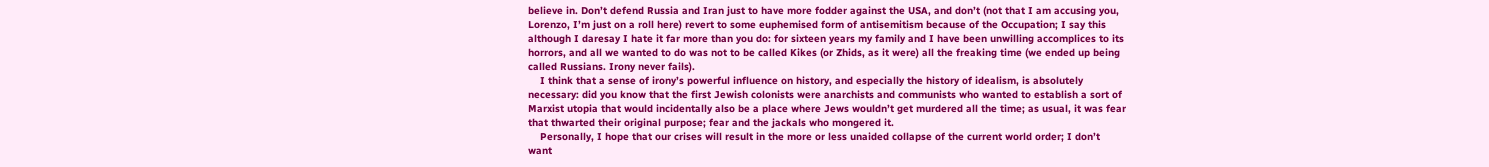believe in. Don’t defend Russia and Iran just to have more fodder against the USA, and don’t (not that I am accusing you, Lorenzo, I’m just on a roll here) revert to some euphemised form of antisemitism because of the Occupation; I say this although I daresay I hate it far more than you do: for sixteen years my family and I have been unwilling accomplices to its horrors, and all we wanted to do was not to be called Kikes (or Zhids, as it were) all the freaking time (we ended up being called Russians. Irony never fails).
    I think that a sense of irony’s powerful influence on history, and especially the history of idealism, is absolutely necessary: did you know that the first Jewish colonists were anarchists and communists who wanted to establish a sort of Marxist utopia that would incidentally also be a place where Jews wouldn’t get murdered all the time; as usual, it was fear that thwarted their original purpose; fear and the jackals who mongered it.
    Personally, I hope that our crises will result in the more or less unaided collapse of the current world order; I don’t want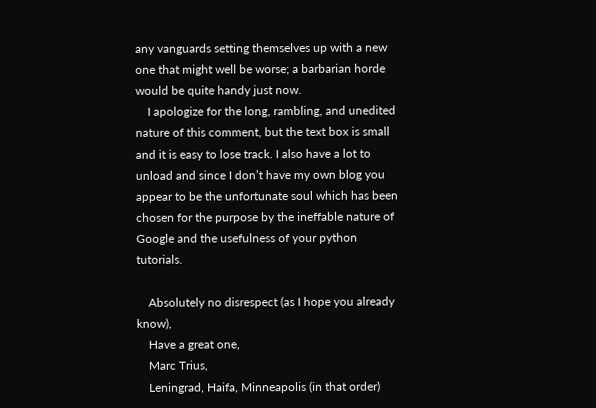any vanguards setting themselves up with a new one that might well be worse; a barbarian horde would be quite handy just now.
    I apologize for the long, rambling, and unedited nature of this comment, but the text box is small and it is easy to lose track. I also have a lot to unload and since I don’t have my own blog you appear to be the unfortunate soul which has been chosen for the purpose by the ineffable nature of Google and the usefulness of your python tutorials.

    Absolutely no disrespect (as I hope you already know),
    Have a great one,
    Marc Trius,
    Leningrad, Haifa, Minneapolis (in that order)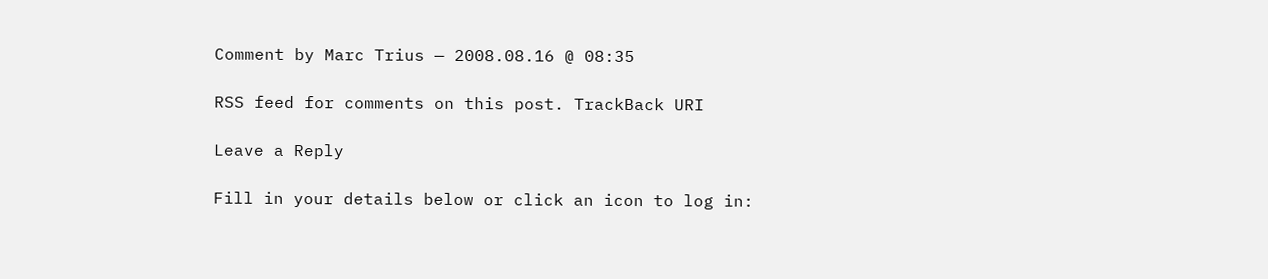Comment by Marc Trius — 2008.08.16 @ 08:35

RSS feed for comments on this post. TrackBack URI

Leave a Reply

Fill in your details below or click an icon to log in: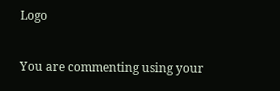Logo

You are commenting using your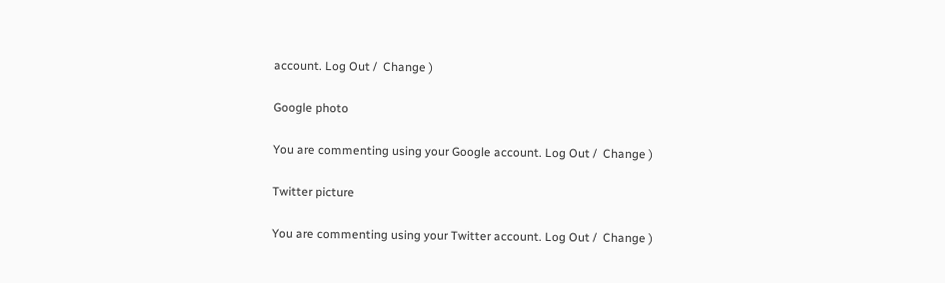account. Log Out /  Change )

Google photo

You are commenting using your Google account. Log Out /  Change )

Twitter picture

You are commenting using your Twitter account. Log Out /  Change )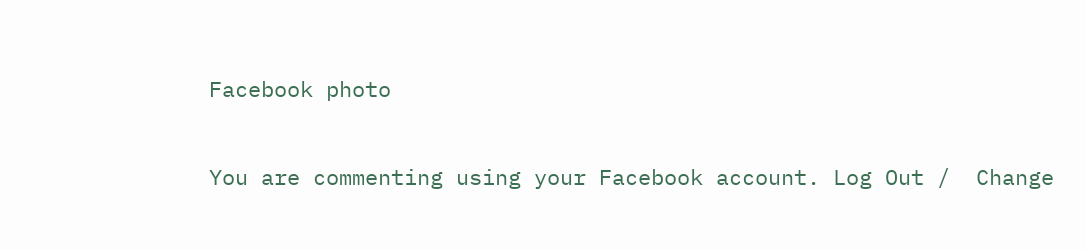Facebook photo

You are commenting using your Facebook account. Log Out /  Change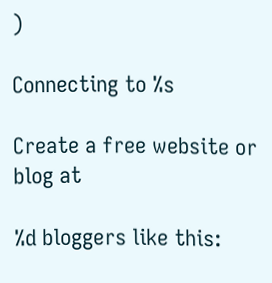)

Connecting to %s

Create a free website or blog at

%d bloggers like this: